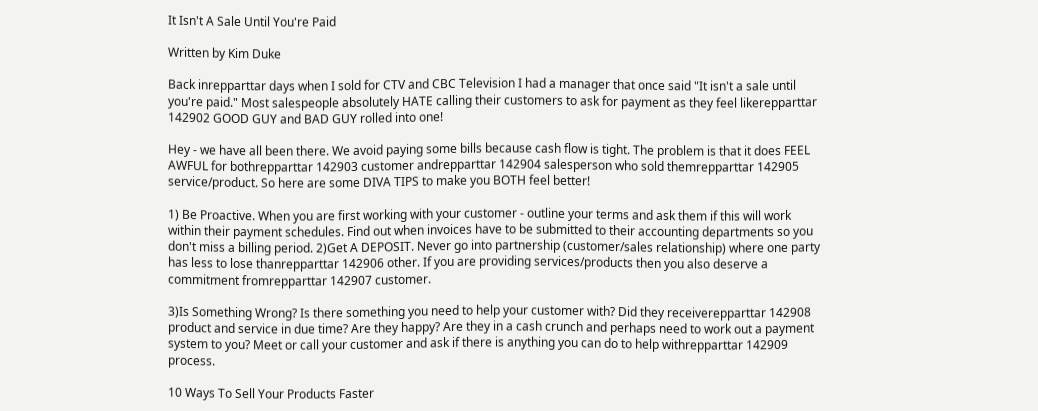It Isn't A Sale Until You're Paid

Written by Kim Duke

Back inrepparttar days when I sold for CTV and CBC Television I had a manager that once said "It isn't a sale until you're paid." Most salespeople absolutely HATE calling their customers to ask for payment as they feel likerepparttar 142902 GOOD GUY and BAD GUY rolled into one!

Hey - we have all been there. We avoid paying some bills because cash flow is tight. The problem is that it does FEEL AWFUL for bothrepparttar 142903 customer andrepparttar 142904 salesperson who sold themrepparttar 142905 service/product. So here are some DIVA TIPS to make you BOTH feel better!

1) Be Proactive. When you are first working with your customer - outline your terms and ask them if this will work within their payment schedules. Find out when invoices have to be submitted to their accounting departments so you don't miss a billing period. 2)Get A DEPOSIT. Never go into partnership (customer/sales relationship) where one party has less to lose thanrepparttar 142906 other. If you are providing services/products then you also deserve a commitment fromrepparttar 142907 customer.

3)Is Something Wrong? Is there something you need to help your customer with? Did they receiverepparttar 142908 product and service in due time? Are they happy? Are they in a cash crunch and perhaps need to work out a payment system to you? Meet or call your customer and ask if there is anything you can do to help withrepparttar 142909 process.

10 Ways To Sell Your Products Faster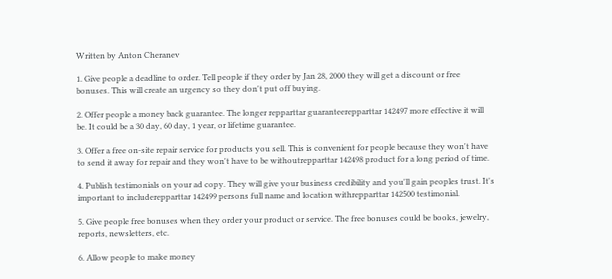Written by Anton Cheranev

1. Give people a deadline to order. Tell people if they order by Jan 28, 2000 they will get a discount or free bonuses. This will create an urgency so they don't put off buying.

2. Offer people a money back guarantee. The longer repparttar guaranteerepparttar 142497 more effective it will be. It could be a 30 day, 60 day, 1 year, or lifetime guarantee.

3. Offer a free on-site repair service for products you sell. This is convenient for people because they won't have to send it away for repair and they won't have to be withoutrepparttar 142498 product for a long period of time.

4. Publish testimonials on your ad copy. They will give your business credibility and you'll gain peoples trust. It's important to includerepparttar 142499 persons full name and location withrepparttar 142500 testimonial.

5. Give people free bonuses when they order your product or service. The free bonuses could be books, jewelry, reports, newsletters, etc.

6. Allow people to make money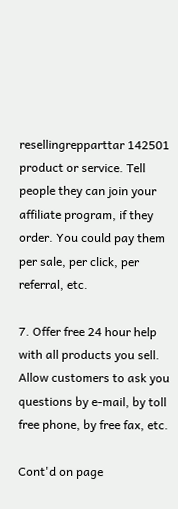resellingrepparttar 142501 product or service. Tell people they can join your affiliate program, if they order. You could pay them per sale, per click, per referral, etc.

7. Offer free 24 hour help with all products you sell. Allow customers to ask you questions by e-mail, by toll free phone, by free fax, etc.

Cont'd on page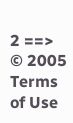2 ==> © 2005
Terms of Use